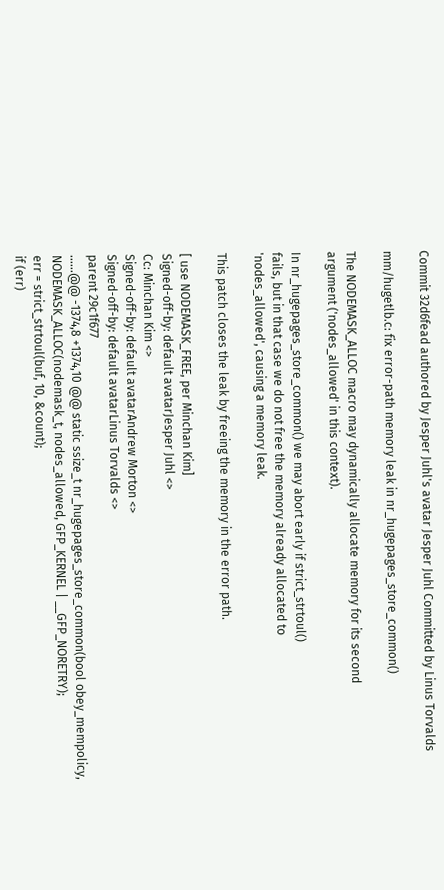Commit 32d6fead authored by Jesper Juhl's avatar Jesper Juhl Committed by Linus Torvalds

mm/hugetlb.c: fix error-path memory leak in nr_hugepages_store_common()

The NODEMASK_ALLOC macro may dynamically allocate memory for its second
argument ('nodes_allowed' in this context).

In nr_hugepages_store_common() we may abort early if strict_strtoul()
fails, but in that case we do not free the memory already allocated to
'nodes_allowed', causing a memory leak.

This patch closes the leak by freeing the memory in the error path.

[ use NODEMASK_FREE, per Minchan Kim]
Signed-off-by: default avatarJesper Juhl <>
Cc: Minchan Kim <>
Signed-off-by: default avatarAndrew Morton <>
Signed-off-by: default avatarLinus Torvalds <>
parent 29c1f677
......@@ -1374,8 +1374,10 @@ static ssize_t nr_hugepages_store_common(bool obey_mempolicy,
NODEMASK_ALLOC(nodemask_t, nodes_allowed, GFP_KERNEL | __GFP_NORETRY);
err = strict_strtoul(buf, 10, &count);
if (err)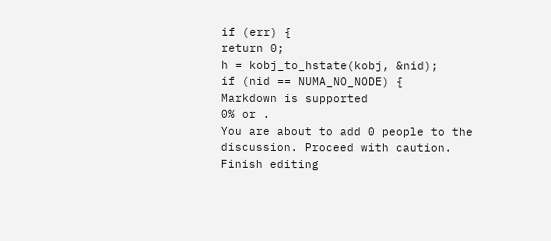if (err) {
return 0;
h = kobj_to_hstate(kobj, &nid);
if (nid == NUMA_NO_NODE) {
Markdown is supported
0% or .
You are about to add 0 people to the discussion. Proceed with caution.
Finish editing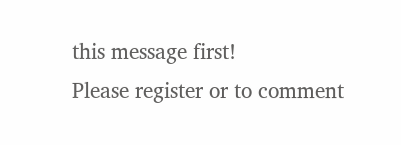this message first!
Please register or to comment